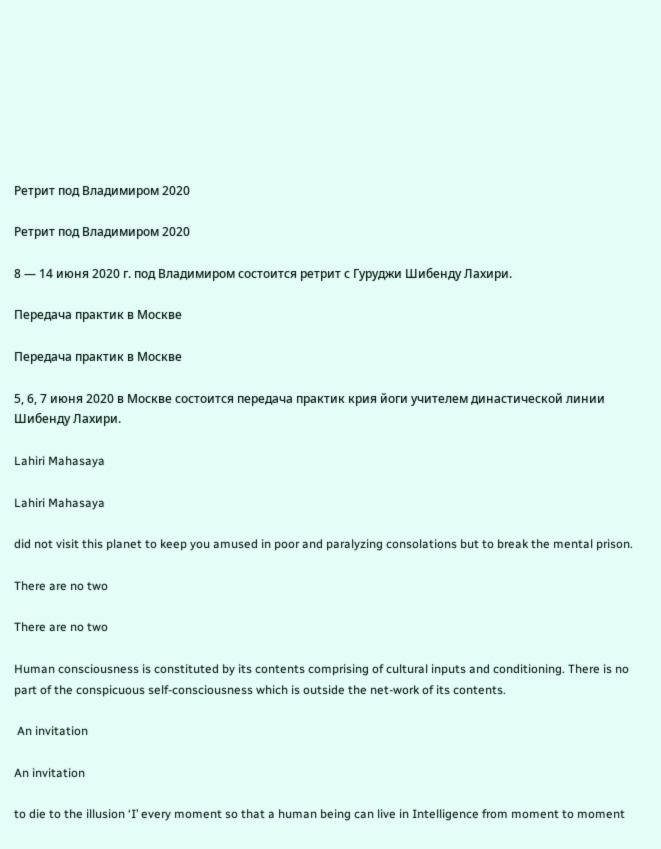Ретрит под Владимиром 2020

Ретрит под Владимиром 2020

8 — 14 июня 2020 г. под Владимиром состоится ретрит с Гуруджи Шибенду Лахири.

Передача практик в Москве

Передача практик в Москве

5, 6, 7 июня 2020 в Москве состоится передача практик крия йоги учителем династической линии Шибенду Лахири.

Lahiri Mahasaya

Lahiri Mahasaya

did not visit this planet to keep you amused in poor and paralyzing consolations but to break the mental prison.

There are no two

There are no two

Human consciousness is constituted by its contents comprising of cultural inputs and conditioning. There is no part of the conspicuous self-consciousness which is outside the net-work of its contents.

 An invitation

An invitation

to die to the illusion ‘I’ every moment so that a human being can live in Intelligence from moment to moment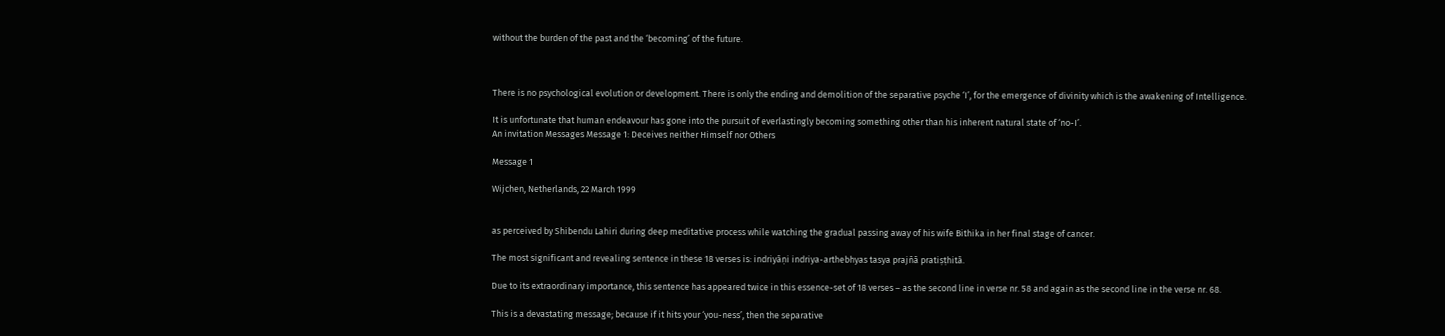without the burden of the past and the ‘becoming’ of the future.



There is no psychological evolution or development. There is only the ending and demolition of the separative psyche ‘I’, for the emergence of divinity which is the awakening of Intelligence.

It is unfortunate that human endeavour has gone into the pursuit of everlastingly becoming something other than his inherent natural state of ‘no-I’.
An invitation Messages Message 1: Deceives neither Himself nor Others

Message 1

Wijchen, Netherlands, 22 March 1999


as perceived by Shibendu Lahiri during deep meditative process while watching the gradual passing away of his wife Bithika in her final stage of cancer.

The most significant and revealing sentence in these 18 verses is: indriyāṇi indriya-arthebhyas tasya prajñā pratiṣṭhitā.

Due to its extraordinary importance, this sentence has appeared twice in this essence-set of 18 verses – as the second line in verse nr. 58 and again as the second line in the verse nr. 68.

This is a devastating message; because if it hits your ‘you-ness’, then the separative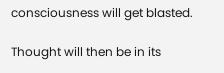consciousness will get blasted.

Thought will then be in its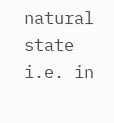natural state i.e. in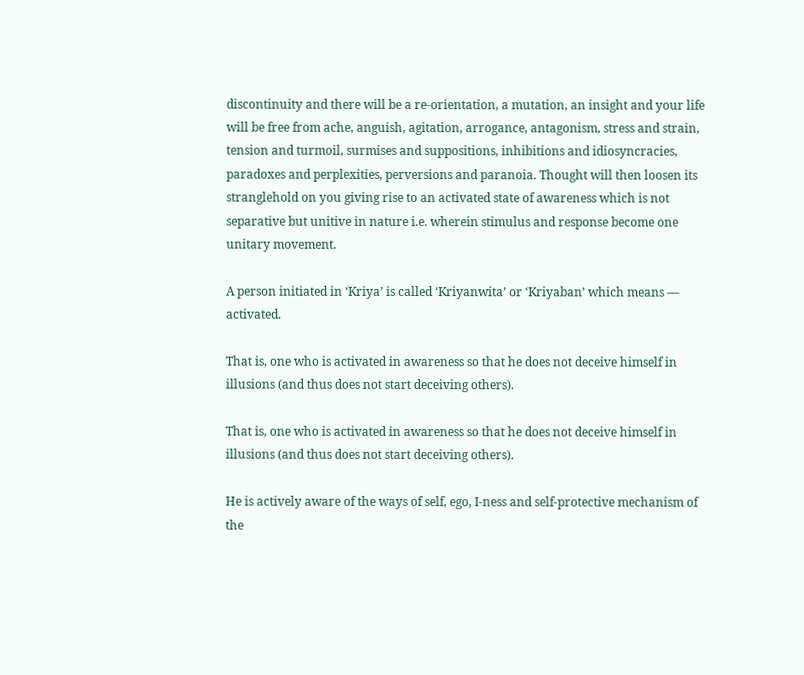discontinuity and there will be a re-orientation, a mutation, an insight and your life will be free from ache, anguish, agitation, arrogance, antagonism, stress and strain, tension and turmoil, surmises and suppositions, inhibitions and idiosyncracies, paradoxes and perplexities, perversions and paranoia. Thought will then loosen its stranglehold on you giving rise to an activated state of awareness which is not separative but unitive in nature i.e. wherein stimulus and response become one unitary movement.

A person initiated in ‘Kriya’ is called ‘Kriyanwita’ or ‘Kriyaban’ which means — activated.

That is, one who is activated in awareness so that he does not deceive himself in illusions (and thus does not start deceiving others).

That is, one who is activated in awareness so that he does not deceive himself in illusions (and thus does not start deceiving others).

He is actively aware of the ways of self, ego, I-ness and self-protective mechanism of the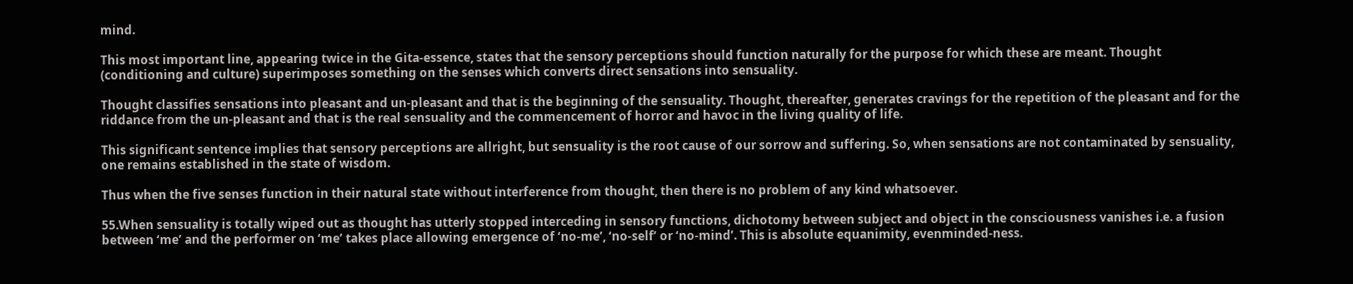mind.

This most important line, appearing twice in the Gita-essence, states that the sensory perceptions should function naturally for the purpose for which these are meant. Thought (conditioning and culture) superimposes something on the senses which converts direct sensations into sensuality.

Thought classifies sensations into pleasant and un-pleasant and that is the beginning of the sensuality. Thought, thereafter, generates cravings for the repetition of the pleasant and for the riddance from the un-pleasant and that is the real sensuality and the commencement of horror and havoc in the living quality of life.

This significant sentence implies that sensory perceptions are allright, but sensuality is the root cause of our sorrow and suffering. So, when sensations are not contaminated by sensuality, one remains established in the state of wisdom.

Thus when the five senses function in their natural state without interference from thought, then there is no problem of any kind whatsoever.

55.When sensuality is totally wiped out as thought has utterly stopped interceding in sensory functions, dichotomy between subject and object in the consciousness vanishes i.e. a fusion between ‘me’ and the performer on ‘me’ takes place allowing emergence of ‘no-me’, ‘no-self’ or ‘no-mind’. This is absolute equanimity, evenminded-ness.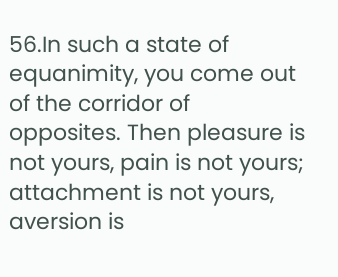56.In such a state of equanimity, you come out of the corridor of opposites. Then pleasure is not yours, pain is not yours; attachment is not yours, aversion is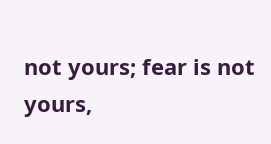not yours; fear is not yours,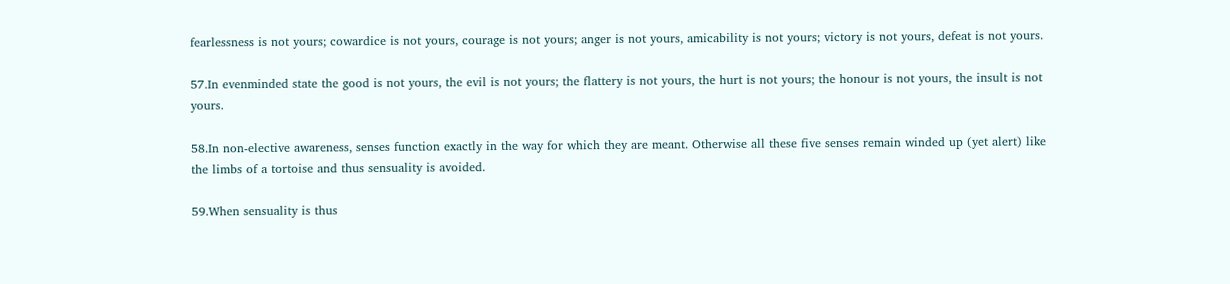fearlessness is not yours; cowardice is not yours, courage is not yours; anger is not yours, amicability is not yours; victory is not yours, defeat is not yours.

57.In evenminded state the good is not yours, the evil is not yours; the flattery is not yours, the hurt is not yours; the honour is not yours, the insult is not yours.

58.In non-elective awareness, senses function exactly in the way for which they are meant. Otherwise all these five senses remain winded up (yet alert) like the limbs of a tortoise and thus sensuality is avoided.

59.When sensuality is thus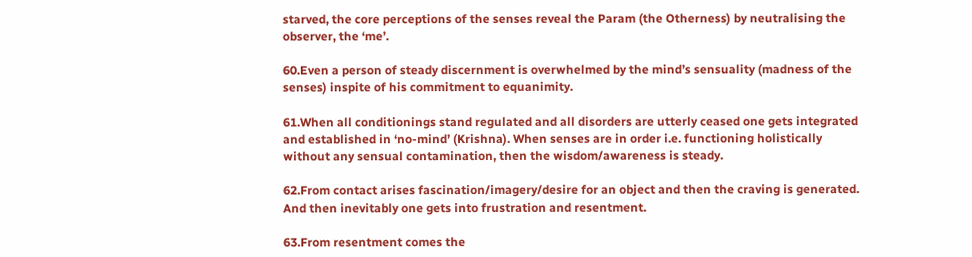starved, the core perceptions of the senses reveal the Param (the Otherness) by neutralising the observer, the ‘me’.

60.Even a person of steady discernment is overwhelmed by the mind’s sensuality (madness of the senses) inspite of his commitment to equanimity.

61.When all conditionings stand regulated and all disorders are utterly ceased one gets integrated and established in ‘no-mind’ (Krishna). When senses are in order i.e. functioning holistically without any sensual contamination, then the wisdom/awareness is steady.

62.From contact arises fascination/imagery/desire for an object and then the craving is generated. And then inevitably one gets into frustration and resentment.

63.From resentment comes the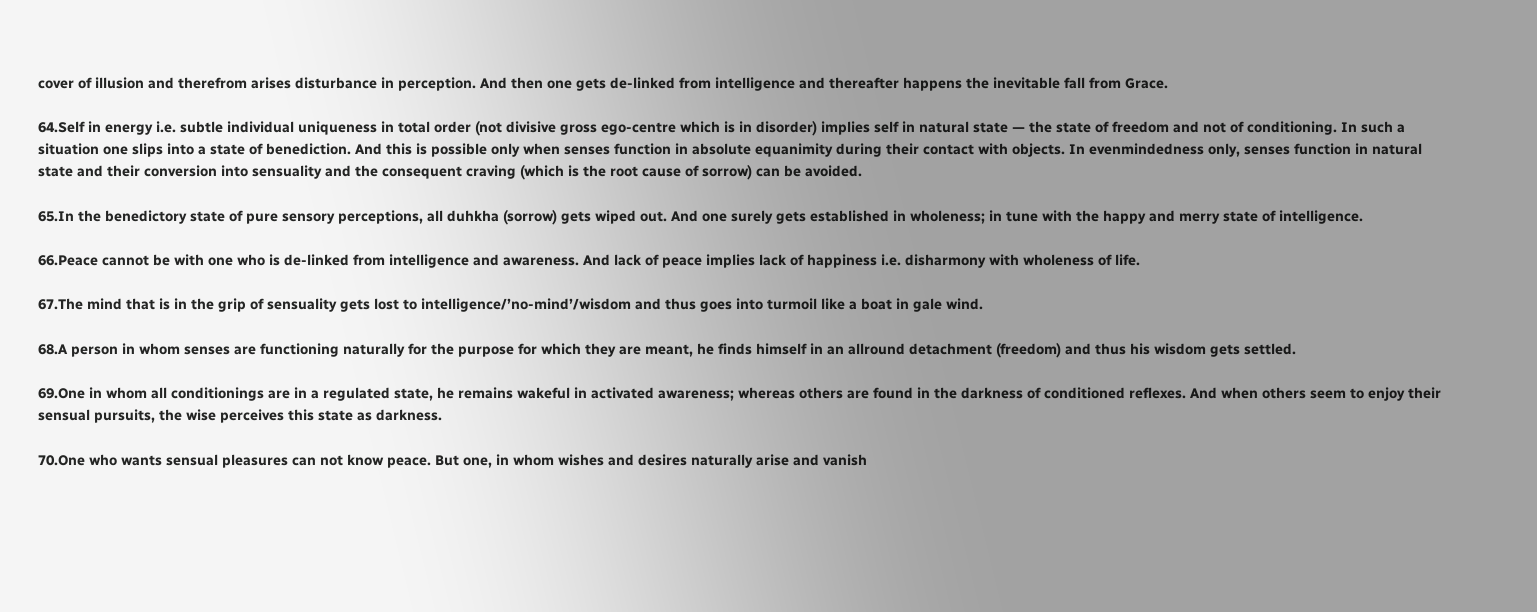cover of illusion and therefrom arises disturbance in perception. And then one gets de-linked from intelligence and thereafter happens the inevitable fall from Grace.

64.Self in energy i.e. subtle individual uniqueness in total order (not divisive gross ego-centre which is in disorder) implies self in natural state — the state of freedom and not of conditioning. In such a situation one slips into a state of benediction. And this is possible only when senses function in absolute equanimity during their contact with objects. In evenmindedness only, senses function in natural state and their conversion into sensuality and the consequent craving (which is the root cause of sorrow) can be avoided.

65.In the benedictory state of pure sensory perceptions, all duhkha (sorrow) gets wiped out. And one surely gets established in wholeness; in tune with the happy and merry state of intelligence.

66.Peace cannot be with one who is de-linked from intelligence and awareness. And lack of peace implies lack of happiness i.e. disharmony with wholeness of life.

67.The mind that is in the grip of sensuality gets lost to intelligence/’no-mind’/wisdom and thus goes into turmoil like a boat in gale wind.

68.A person in whom senses are functioning naturally for the purpose for which they are meant, he finds himself in an allround detachment (freedom) and thus his wisdom gets settled.

69.One in whom all conditionings are in a regulated state, he remains wakeful in activated awareness; whereas others are found in the darkness of conditioned reflexes. And when others seem to enjoy their sensual pursuits, the wise perceives this state as darkness.

70.One who wants sensual pleasures can not know peace. But one, in whom wishes and desires naturally arise and vanish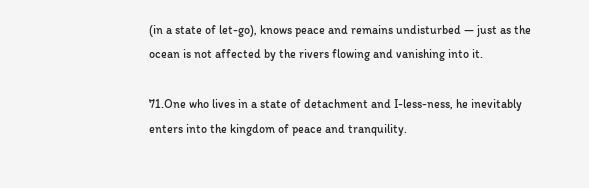(in a state of let-go), knows peace and remains undisturbed — just as the ocean is not affected by the rivers flowing and vanishing into it.

71.One who lives in a state of detachment and I-less-ness, he inevitably enters into the kingdom of peace and tranquility.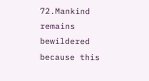72.Mankind remains bewildered because this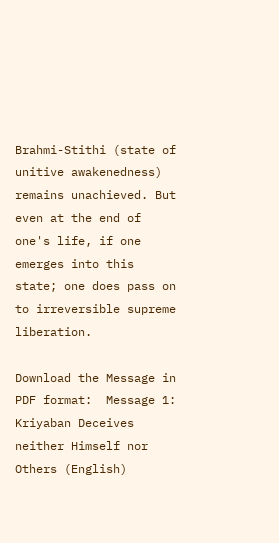Brahmi-Stithi (state of unitive awakenedness) remains unachieved. But even at the end of one's life, if one emerges into this state; one does pass on to irreversible supreme liberation.

Download the Message in PDF format:  Message 1: Kriyaban Deceives neither Himself nor Others (English)